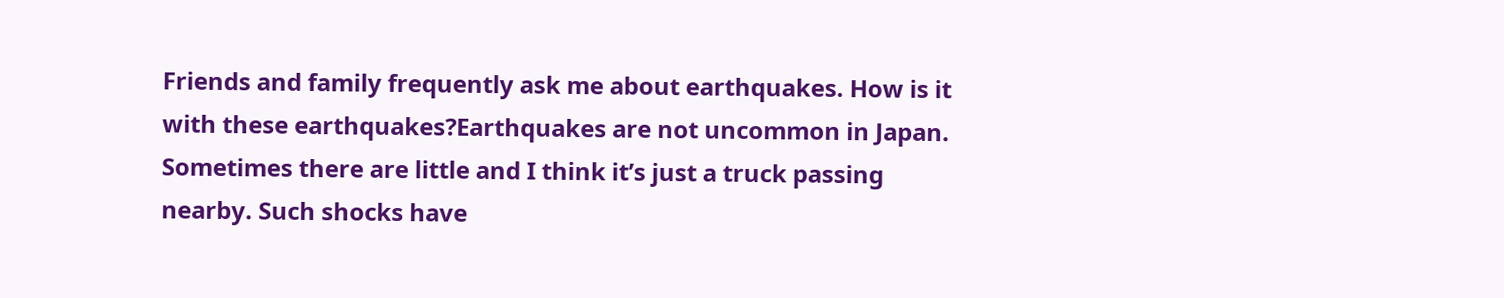Friends and family frequently ask me about earthquakes. How is it with these earthquakes?Earthquakes are not uncommon in Japan. Sometimes there are little and I think it’s just a truck passing nearby. Such shocks have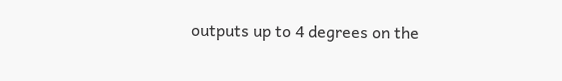outputs up to 4 degrees on the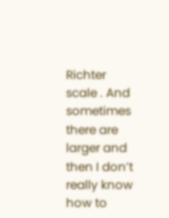Richter scale . And sometimes there are larger and then I don’t really know how to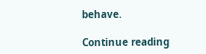behave.

Continue reading